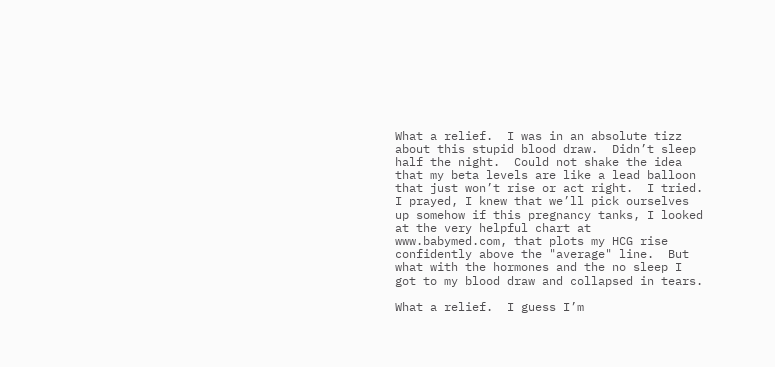What a relief.  I was in an absolute tizz about this stupid blood draw.  Didn’t sleep half the night.  Could not shake the idea that my beta levels are like a lead balloon that just won’t rise or act right.  I tried.  I prayed, I knew that we’ll pick ourselves up somehow if this pregnancy tanks, I looked at the very helpful chart at www.babymed.com, that plots my HCG rise confidently above the "average" line.  But what with the hormones and the no sleep I got to my blood draw and collapsed in tears.

What a relief.  I guess I’m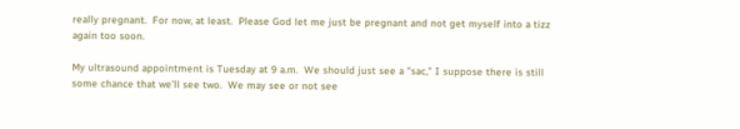really pregnant.  For now, at least.  Please God let me just be pregnant and not get myself into a tizz again too soon.

My ultrasound appointment is Tuesday at 9 a.m.  We should just see a "sac," I suppose there is still some chance that we’ll see two.  We may see or not see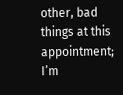other, bad things at this appointment; I’m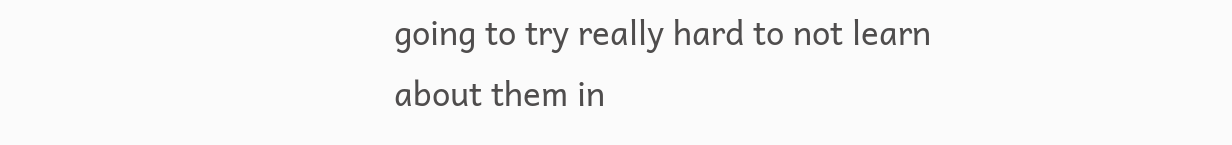going to try really hard to not learn about them in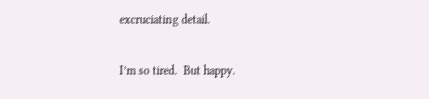excruciating detail.

I’m so tired.  But happy.